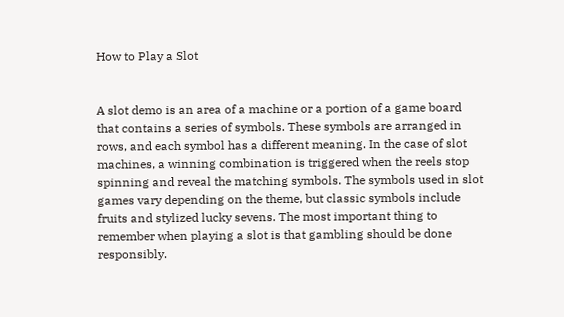How to Play a Slot


A slot demo is an area of a machine or a portion of a game board that contains a series of symbols. These symbols are arranged in rows, and each symbol has a different meaning. In the case of slot machines, a winning combination is triggered when the reels stop spinning and reveal the matching symbols. The symbols used in slot games vary depending on the theme, but classic symbols include fruits and stylized lucky sevens. The most important thing to remember when playing a slot is that gambling should be done responsibly.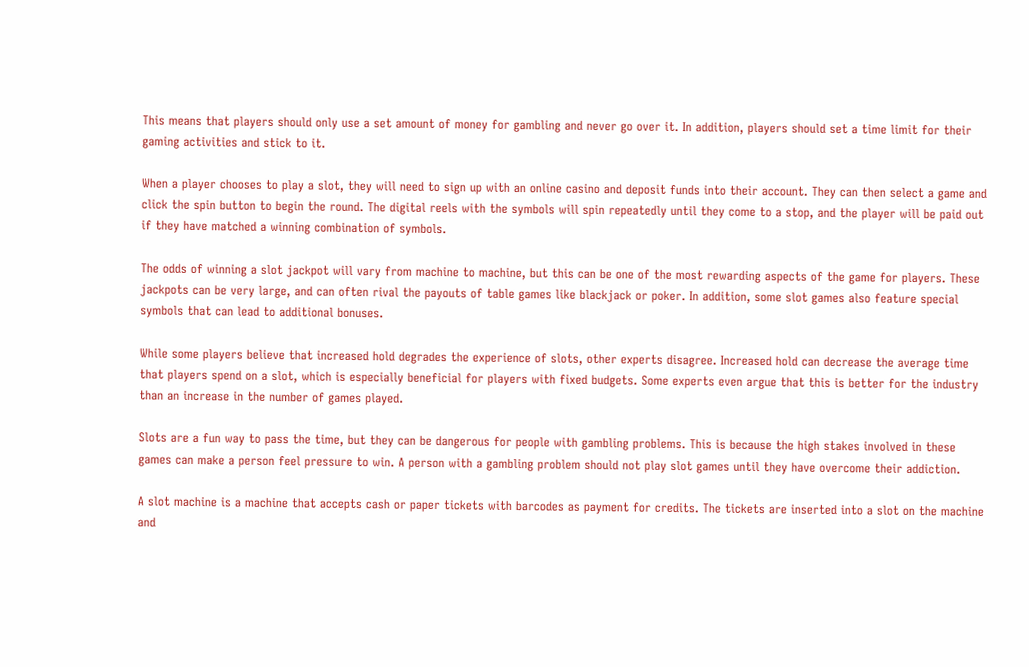This means that players should only use a set amount of money for gambling and never go over it. In addition, players should set a time limit for their gaming activities and stick to it.

When a player chooses to play a slot, they will need to sign up with an online casino and deposit funds into their account. They can then select a game and click the spin button to begin the round. The digital reels with the symbols will spin repeatedly until they come to a stop, and the player will be paid out if they have matched a winning combination of symbols.

The odds of winning a slot jackpot will vary from machine to machine, but this can be one of the most rewarding aspects of the game for players. These jackpots can be very large, and can often rival the payouts of table games like blackjack or poker. In addition, some slot games also feature special symbols that can lead to additional bonuses.

While some players believe that increased hold degrades the experience of slots, other experts disagree. Increased hold can decrease the average time that players spend on a slot, which is especially beneficial for players with fixed budgets. Some experts even argue that this is better for the industry than an increase in the number of games played.

Slots are a fun way to pass the time, but they can be dangerous for people with gambling problems. This is because the high stakes involved in these games can make a person feel pressure to win. A person with a gambling problem should not play slot games until they have overcome their addiction.

A slot machine is a machine that accepts cash or paper tickets with barcodes as payment for credits. The tickets are inserted into a slot on the machine and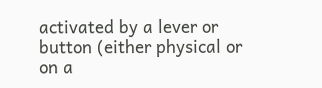activated by a lever or button (either physical or on a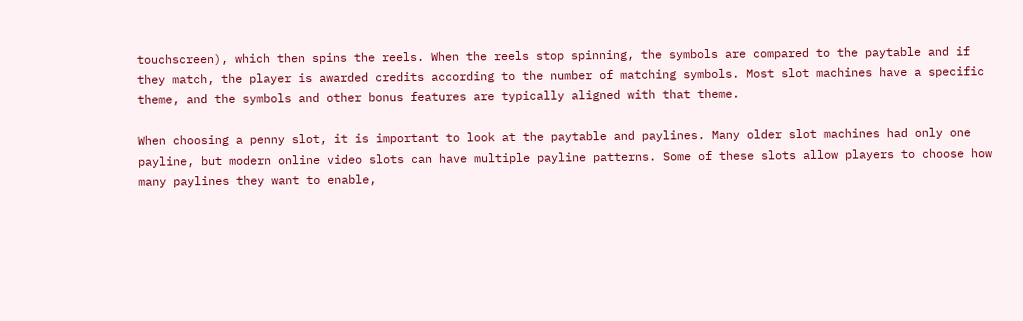touchscreen), which then spins the reels. When the reels stop spinning, the symbols are compared to the paytable and if they match, the player is awarded credits according to the number of matching symbols. Most slot machines have a specific theme, and the symbols and other bonus features are typically aligned with that theme.

When choosing a penny slot, it is important to look at the paytable and paylines. Many older slot machines had only one payline, but modern online video slots can have multiple payline patterns. Some of these slots allow players to choose how many paylines they want to enable,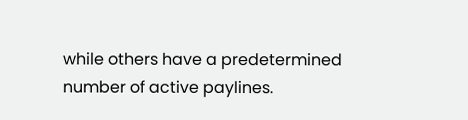while others have a predetermined number of active paylines.